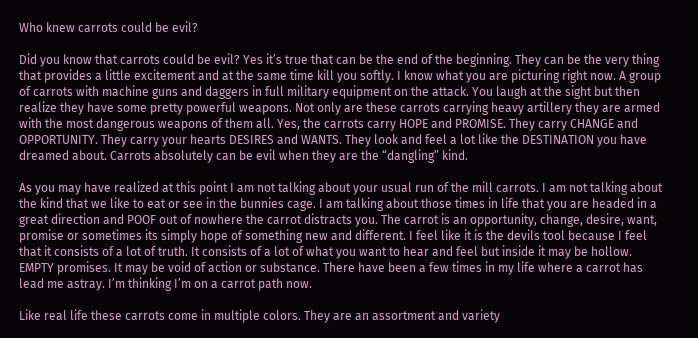Who knew carrots could be evil?

Did you know that carrots could be evil? Yes it’s true that can be the end of the beginning. They can be the very thing that provides a little excitement and at the same time kill you softly. I know what you are picturing right now. A group of carrots with machine guns and daggers in full military equipment on the attack. You laugh at the sight but then realize they have some pretty powerful weapons. Not only are these carrots carrying heavy artillery they are armed with the most dangerous weapons of them all. Yes, the carrots carry HOPE and PROMISE. They carry CHANGE and OPPORTUNITY. They carry your hearts DESIRES and WANTS. They look and feel a lot like the DESTINATION you have dreamed about. Carrots absolutely can be evil when they are the “dangling” kind.

As you may have realized at this point I am not talking about your usual run of the mill carrots. I am not talking about the kind that we like to eat or see in the bunnies cage. I am talking about those times in life that you are headed in a great direction and POOF out of nowhere the carrot distracts you. The carrot is an opportunity, change, desire, want, promise or sometimes its simply hope of something new and different. I feel like it is the devils tool because I feel that it consists of a lot of truth. It consists of a lot of what you want to hear and feel but inside it may be hollow. EMPTY promises. It may be void of action or substance. There have been a few times in my life where a carrot has lead me astray. I’m thinking I’m on a carrot path now.

Like real life these carrots come in multiple colors. They are an assortment and variety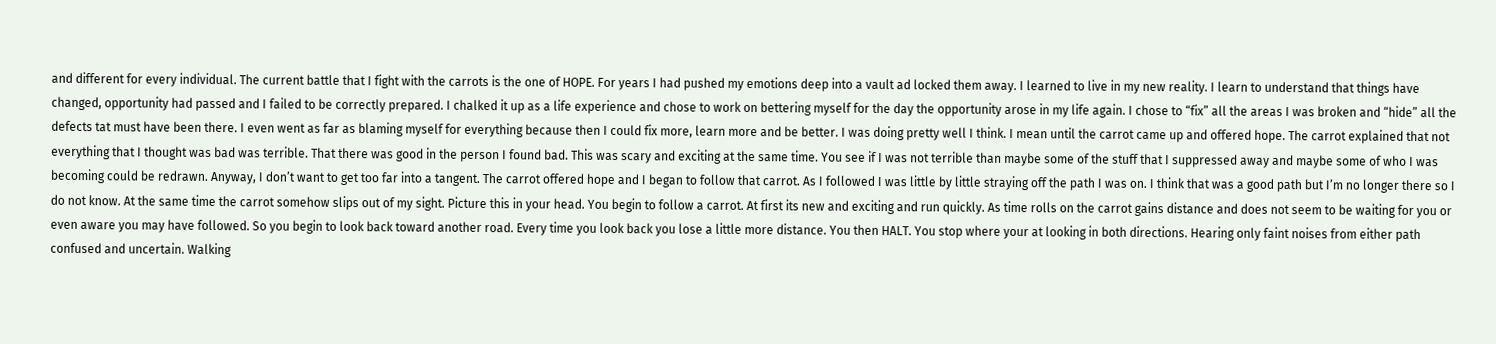and different for every individual. The current battle that I fight with the carrots is the one of HOPE. For years I had pushed my emotions deep into a vault ad locked them away. I learned to live in my new reality. I learn to understand that things have changed, opportunity had passed and I failed to be correctly prepared. I chalked it up as a life experience and chose to work on bettering myself for the day the opportunity arose in my life again. I chose to “fix” all the areas I was broken and “hide” all the defects tat must have been there. I even went as far as blaming myself for everything because then I could fix more, learn more and be better. I was doing pretty well I think. I mean until the carrot came up and offered hope. The carrot explained that not everything that I thought was bad was terrible. That there was good in the person I found bad. This was scary and exciting at the same time. You see if I was not terrible than maybe some of the stuff that I suppressed away and maybe some of who I was becoming could be redrawn. Anyway, I don’t want to get too far into a tangent. The carrot offered hope and I began to follow that carrot. As I followed I was little by little straying off the path I was on. I think that was a good path but I’m no longer there so I do not know. At the same time the carrot somehow slips out of my sight. Picture this in your head. You begin to follow a carrot. At first its new and exciting and run quickly. As time rolls on the carrot gains distance and does not seem to be waiting for you or even aware you may have followed. So you begin to look back toward another road. Every time you look back you lose a little more distance. You then HALT. You stop where your at looking in both directions. Hearing only faint noises from either path confused and uncertain. Walking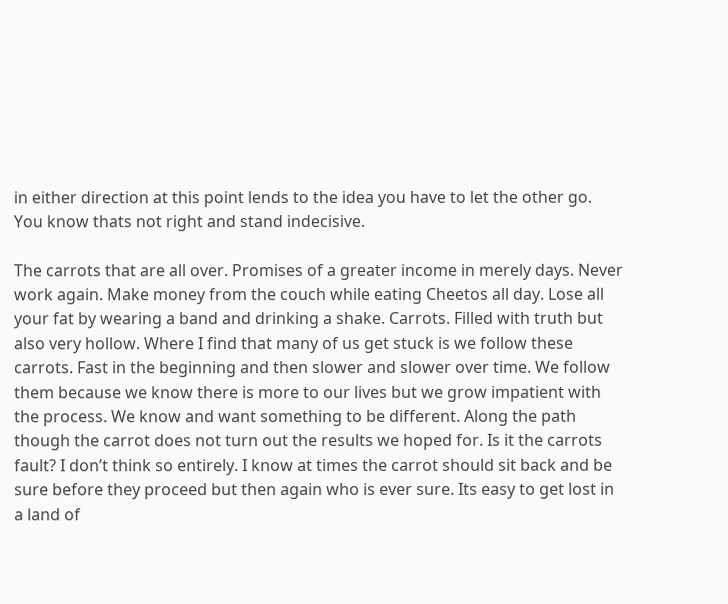in either direction at this point lends to the idea you have to let the other go. You know thats not right and stand indecisive.

The carrots that are all over. Promises of a greater income in merely days. Never work again. Make money from the couch while eating Cheetos all day. Lose all your fat by wearing a band and drinking a shake. Carrots. Filled with truth but also very hollow. Where I find that many of us get stuck is we follow these carrots. Fast in the beginning and then slower and slower over time. We follow them because we know there is more to our lives but we grow impatient with the process. We know and want something to be different. Along the path though the carrot does not turn out the results we hoped for. Is it the carrots fault? I don’t think so entirely. I know at times the carrot should sit back and be sure before they proceed but then again who is ever sure. Its easy to get lost in a land of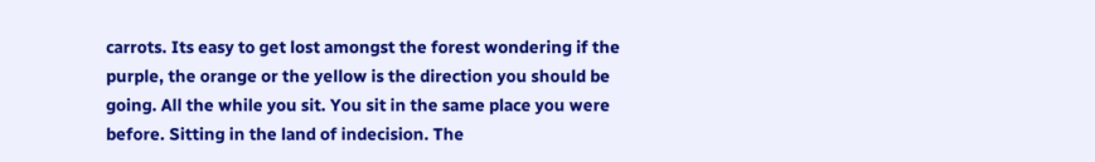carrots. Its easy to get lost amongst the forest wondering if the purple, the orange or the yellow is the direction you should be going. All the while you sit. You sit in the same place you were before. Sitting in the land of indecision. The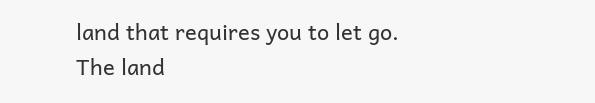land that requires you to let go. The land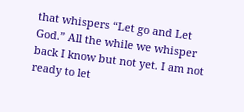that whispers “Let go and Let God.” All the while we whisper back I know but not yet. I am not ready to let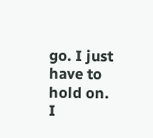go. I just have to hold on. I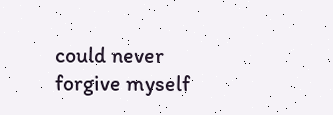could never forgive myself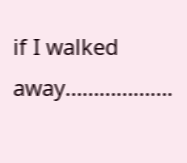if I walked away……………….